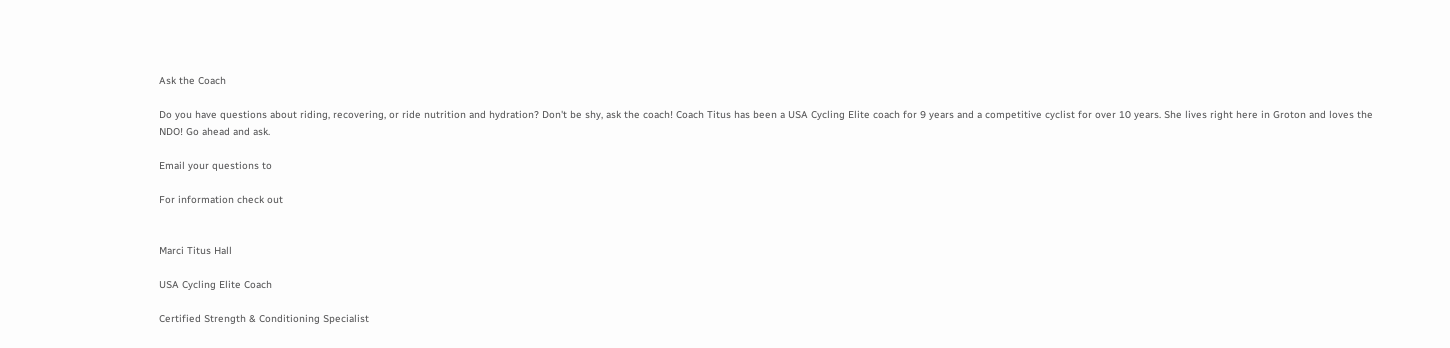Ask the Coach

Do you have questions about riding, recovering, or ride nutrition and hydration? Don't be shy, ask the coach! Coach Titus has been a USA Cycling Elite coach for 9 years and a competitive cyclist for over 10 years. She lives right here in Groton and loves the NDO! Go ahead and ask.

Email your questions to

For information check out


Marci Titus Hall

USA Cycling Elite Coach

Certified Strength & Conditioning Specialist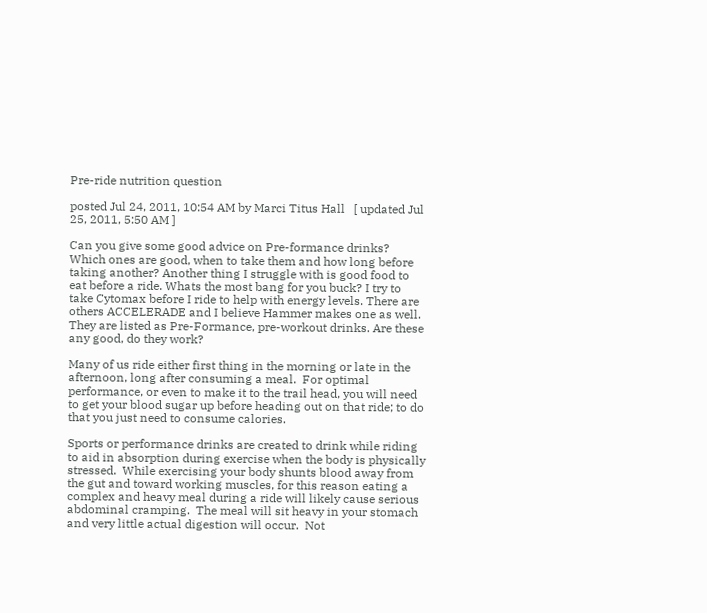Pre-ride nutrition question

posted Jul 24, 2011, 10:54 AM by Marci Titus Hall   [ updated Jul 25, 2011, 5:50 AM ]

Can you give some good advice on Pre-formance drinks? Which ones are good, when to take them and how long before taking another? Another thing I struggle with is good food to eat before a ride. Whats the most bang for you buck? I try to take Cytomax before I ride to help with energy levels. There are others ACCELERADE and I believe Hammer makes one as well. They are listed as Pre-Formance, pre-workout drinks. Are these any good, do they work?

Many of us ride either first thing in the morning or late in the afternoon, long after consuming a meal.  For optimal performance, or even to make it to the trail head, you will need to get your blood sugar up before heading out on that ride; to do that you just need to consume calories.

Sports or performance drinks are created to drink while riding to aid in absorption during exercise when the body is physically stressed.  While exercising your body shunts blood away from the gut and toward working muscles, for this reason eating a complex and heavy meal during a ride will likely cause serious abdominal cramping.  The meal will sit heavy in your stomach and very little actual digestion will occur.  Not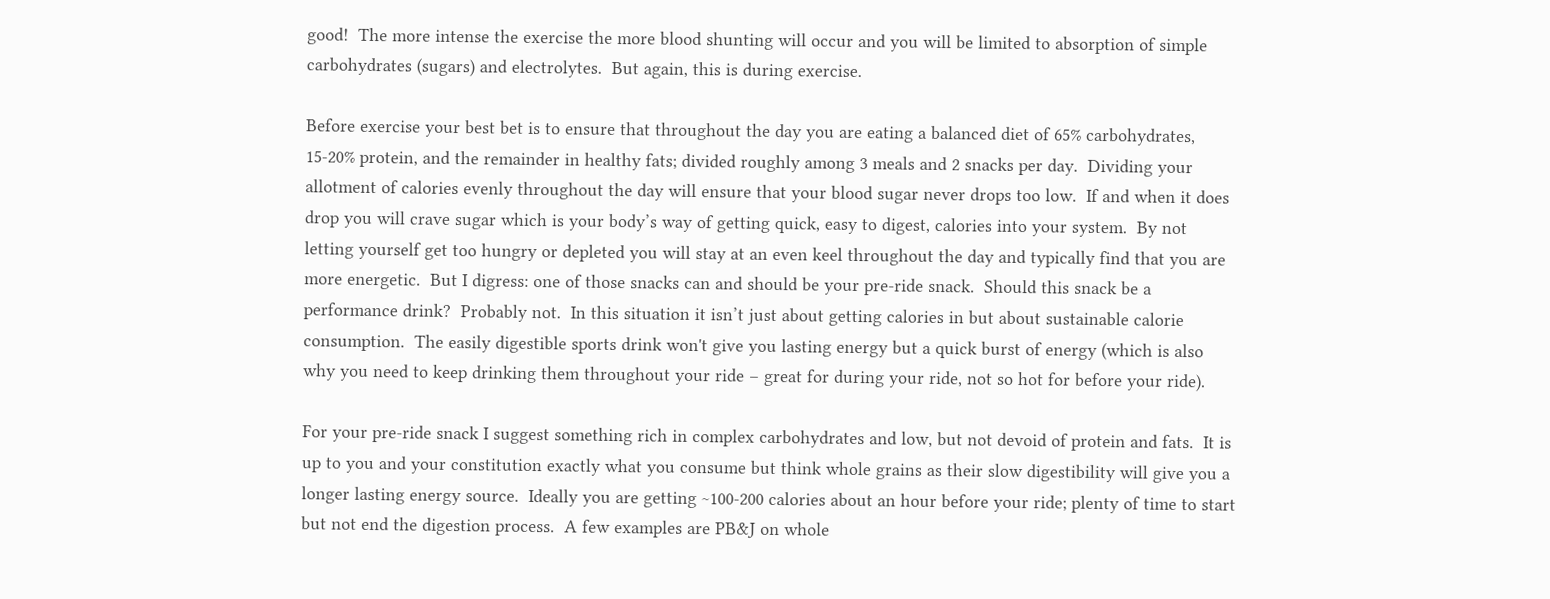good!  The more intense the exercise the more blood shunting will occur and you will be limited to absorption of simple carbohydrates (sugars) and electrolytes.  But again, this is during exercise.

Before exercise your best bet is to ensure that throughout the day you are eating a balanced diet of 65% carbohydrates, 15-20% protein, and the remainder in healthy fats; divided roughly among 3 meals and 2 snacks per day.  Dividing your allotment of calories evenly throughout the day will ensure that your blood sugar never drops too low.  If and when it does drop you will crave sugar which is your body’s way of getting quick, easy to digest, calories into your system.  By not letting yourself get too hungry or depleted you will stay at an even keel throughout the day and typically find that you are more energetic.  But I digress: one of those snacks can and should be your pre-ride snack.  Should this snack be a performance drink?  Probably not.  In this situation it isn’t just about getting calories in but about sustainable calorie consumption.  The easily digestible sports drink won't give you lasting energy but a quick burst of energy (which is also why you need to keep drinking them throughout your ride – great for during your ride, not so hot for before your ride).

For your pre-ride snack I suggest something rich in complex carbohydrates and low, but not devoid of protein and fats.  It is up to you and your constitution exactly what you consume but think whole grains as their slow digestibility will give you a longer lasting energy source.  Ideally you are getting ~100-200 calories about an hour before your ride; plenty of time to start but not end the digestion process.  A few examples are PB&J on whole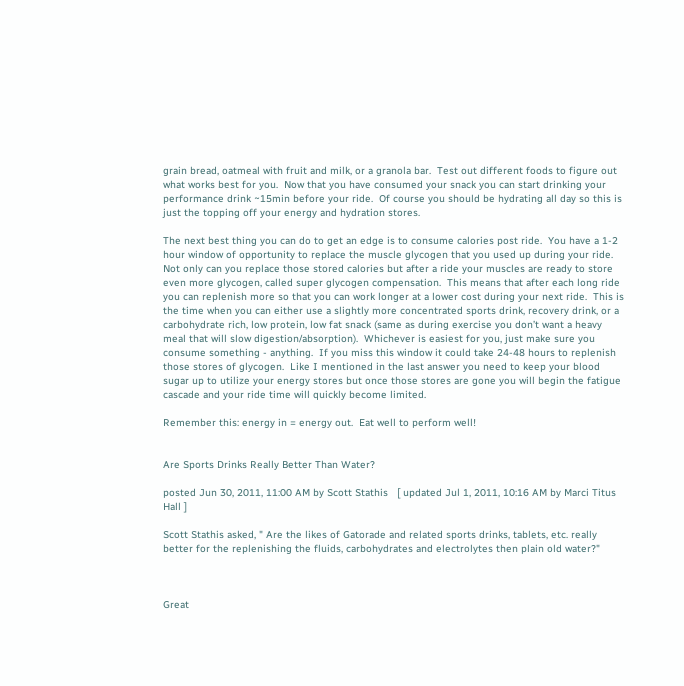grain bread, oatmeal with fruit and milk, or a granola bar.  Test out different foods to figure out what works best for you.  Now that you have consumed your snack you can start drinking your performance drink ~15min before your ride.  Of course you should be hydrating all day so this is just the topping off your energy and hydration stores.

The next best thing you can do to get an edge is to consume calories post ride.  You have a 1-2 hour window of opportunity to replace the muscle glycogen that you used up during your ride.  Not only can you replace those stored calories but after a ride your muscles are ready to store even more glycogen, called super glycogen compensation.  This means that after each long ride you can replenish more so that you can work longer at a lower cost during your next ride.  This is the time when you can either use a slightly more concentrated sports drink, recovery drink, or a carbohydrate rich, low protein, low fat snack (same as during exercise you don’t want a heavy meal that will slow digestion/absorption).  Whichever is easiest for you, just make sure you consume something - anything.  If you miss this window it could take 24-48 hours to replenish those stores of glycogen.  Like I mentioned in the last answer you need to keep your blood sugar up to utilize your energy stores but once those stores are gone you will begin the fatigue cascade and your ride time will quickly become limited.

Remember this: energy in = energy out.  Eat well to perform well!


Are Sports Drinks Really Better Than Water?

posted Jun 30, 2011, 11:00 AM by Scott Stathis   [ updated Jul 1, 2011, 10:16 AM by Marci Titus Hall ]

Scott Stathis asked, " Are the likes of Gatorade and related sports drinks, tablets, etc. really better for the replenishing the fluids, carbohydrates and electrolytes then plain old water?"



Great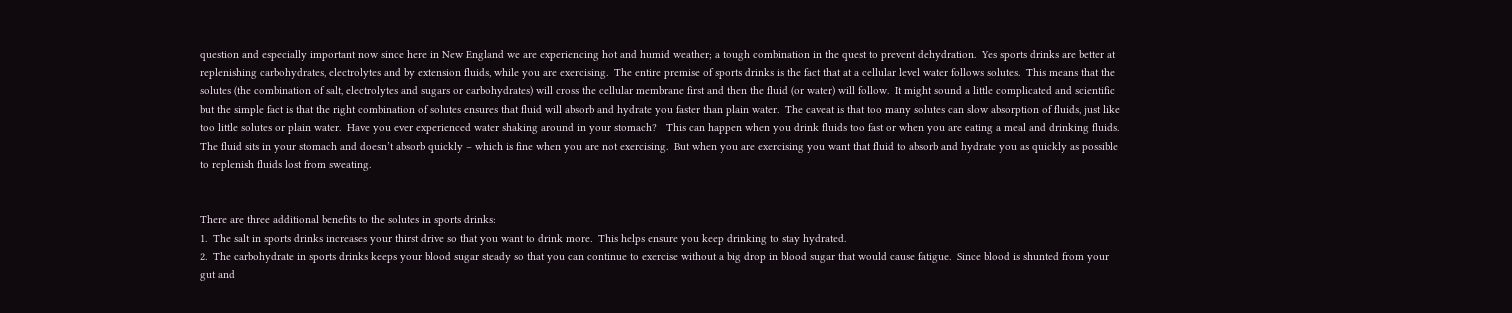question and especially important now since here in New England we are experiencing hot and humid weather; a tough combination in the quest to prevent dehydration.  Yes sports drinks are better at replenishing carbohydrates, electrolytes and by extension fluids, while you are exercising.  The entire premise of sports drinks is the fact that at a cellular level water follows solutes.  This means that the solutes (the combination of salt, electrolytes and sugars or carbohydrates) will cross the cellular membrane first and then the fluid (or water) will follow.  It might sound a little complicated and scientific but the simple fact is that the right combination of solutes ensures that fluid will absorb and hydrate you faster than plain water.  The caveat is that too many solutes can slow absorption of fluids, just like too little solutes or plain water.  Have you ever experienced water shaking around in your stomach?   This can happen when you drink fluids too fast or when you are eating a meal and drinking fluids.  The fluid sits in your stomach and doesn’t absorb quickly – which is fine when you are not exercising.  But when you are exercising you want that fluid to absorb and hydrate you as quickly as possible to replenish fluids lost from sweating.


There are three additional benefits to the solutes in sports drinks:
1.  The salt in sports drinks increases your thirst drive so that you want to drink more.  This helps ensure you keep drinking to stay hydrated.
2.  The carbohydrate in sports drinks keeps your blood sugar steady so that you can continue to exercise without a big drop in blood sugar that would cause fatigue.  Since blood is shunted from your gut and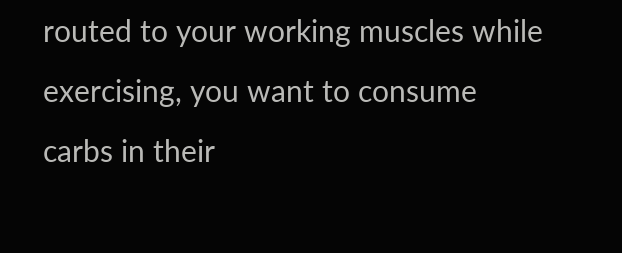routed to your working muscles while exercising, you want to consume carbs in their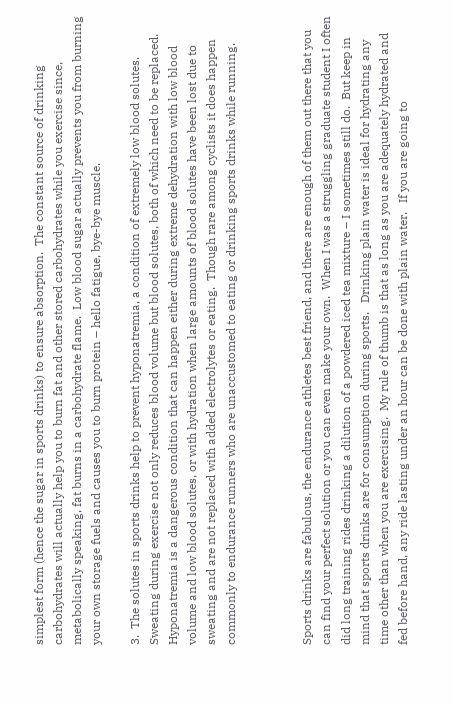simplest form (hence the sugar in sports drinks) to ensure absorption.  The constant source of drinking carbohydrates will actually help you to burn fat and other stored carbohydrates while you exercise since, metabolically speaking, fat burns in a carbohydrate flame.  Low blood sugar actually prevents you from burning your own storage fuels and causes you to burn protein – hello fatigue, bye-bye muscle.

3.  The solutes in sports drinks help to prevent hyponatremia, a condition of extremely low blood solutes.  Sweating during exercise not only reduces blood volume but blood solutes, both of which need to be replaced.  Hyponatremia is a dangerous condition that can happen either during extreme dehydration with low blood volume and low blood solutes, or with hydration when large amounts of blood solutes have been lost due to sweating and are not replaced with added electrolytes or eating.  Though rare among cyclists it does happen commonly to endurance runners who are unaccustomed to eating or drinking sports drinks while running.



Sports drinks are fabulous, the endurance athletes best friend, and there are enough of them out there that you can find your perfect solution or you can even make your own.  When I was a struggling graduate student I often did long training rides drinking a dilution of a powdered iced tea mixture – I sometimes still do.  But keep in mind that sports drinks are for consumption during sports.   Drinking plain water is ideal for hydrating any time other than when you are exercising.  My rule of thumb is that as long as you are adequately hydrated and fed before hand, any ride lasting under an hour can be done with plain water.   If you are going to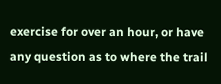exercise for over an hour, or have any question as to where the trail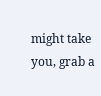might take you, grab a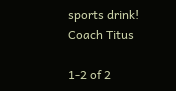sports drink!
Coach Titus

1-2 of 2